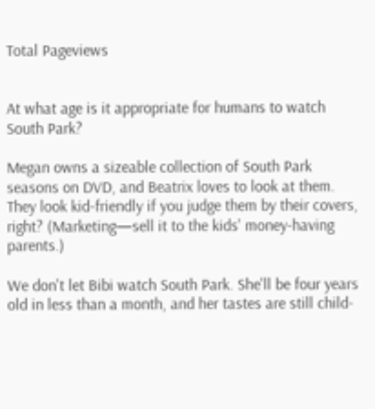Total Pageviews


At what age is it appropriate for humans to watch South Park?

Megan owns a sizeable collection of South Park seasons on DVD, and Beatrix loves to look at them. They look kid-friendly if you judge them by their covers, right? (Marketing—sell it to the kids' money-having parents.)

We don't let Bibi watch South Park. She'll be four years old in less than a month, and her tastes are still child-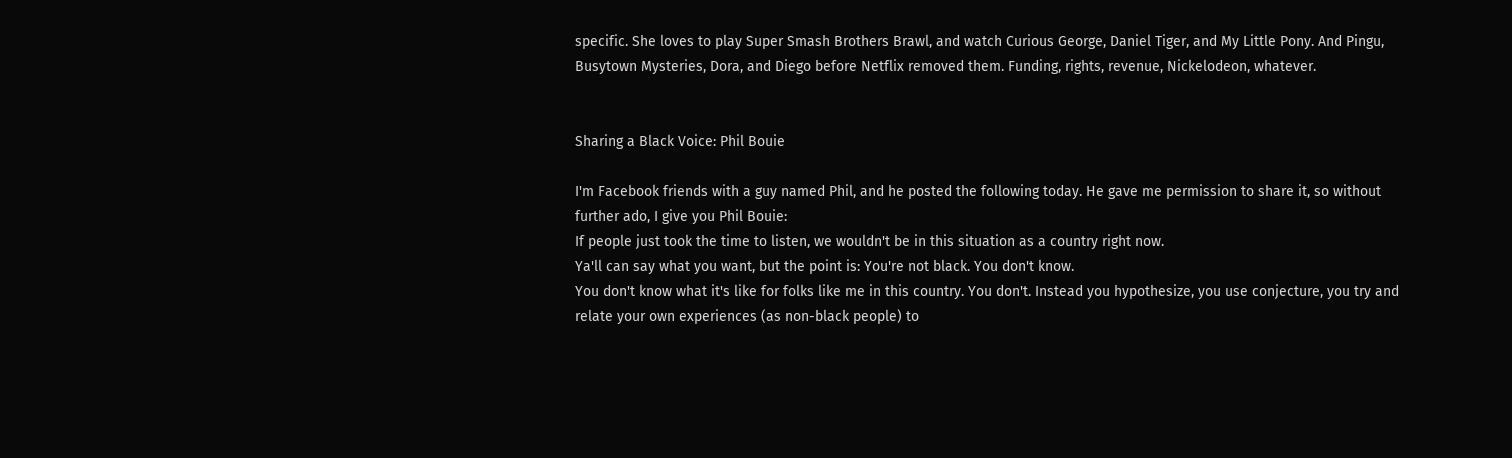specific. She loves to play Super Smash Brothers Brawl, and watch Curious George, Daniel Tiger, and My Little Pony. And Pingu, Busytown Mysteries, Dora, and Diego before Netflix removed them. Funding, rights, revenue, Nickelodeon, whatever.


Sharing a Black Voice: Phil Bouie

I'm Facebook friends with a guy named Phil, and he posted the following today. He gave me permission to share it, so without further ado, I give you Phil Bouie:
If people just took the time to listen, we wouldn't be in this situation as a country right now.
Ya'll can say what you want, but the point is: You're not black. You don't know.
You don't know what it's like for folks like me in this country. You don't. Instead you hypothesize, you use conjecture, you try and relate your own experiences (as non-black people) to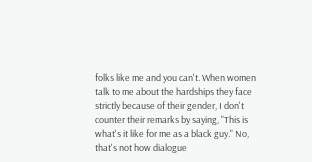folks like me and you can't. When women talk to me about the hardships they face strictly because of their gender, I don't counter their remarks by saying, "This is what's it like for me as a black guy." No, that's not how dialogue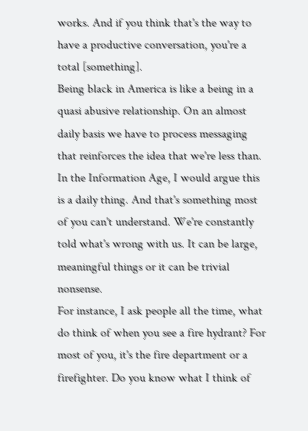works. And if you think that's the way to have a productive conversation, you're a total [something].
Being black in America is like a being in a quasi abusive relationship. On an almost daily basis we have to process messaging that reinforces the idea that we're less than. In the Information Age, I would argue this is a daily thing. And that's something most of you can't understand. We're constantly told what's wrong with us. It can be large, meaningful things or it can be trivial nonsense.
For instance, I ask people all the time, what do think of when you see a fire hydrant? For most of you, it's the fire department or a firefighter. Do you know what I think of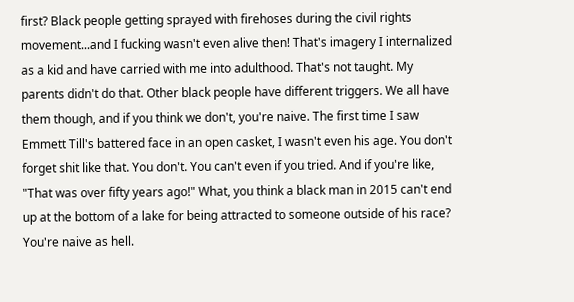first? Black people getting sprayed with firehoses during the civil rights movement...and I fucking wasn't even alive then! That's imagery I internalized as a kid and have carried with me into adulthood. That's not taught. My parents didn't do that. Other black people have different triggers. We all have them though, and if you think we don't, you're naive. The first time I saw Emmett Till's battered face in an open casket, I wasn't even his age. You don't forget shit like that. You don't. You can't even if you tried. And if you're like, "That was over fifty years ago!" What, you think a black man in 2015 can't end up at the bottom of a lake for being attracted to someone outside of his race? You're naive as hell.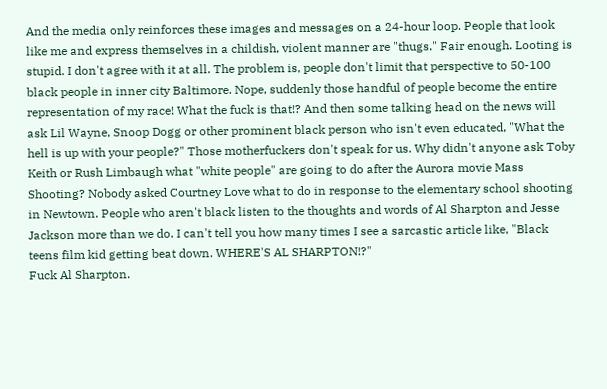And the media only reinforces these images and messages on a 24-hour loop. People that look like me and express themselves in a childish, violent manner are "thugs." Fair enough. Looting is stupid. I don't agree with it at all. The problem is, people don't limit that perspective to 50-100 black people in inner city Baltimore. Nope, suddenly those handful of people become the entire representation of my race! What the fuck is that!? And then some talking head on the news will ask Lil Wayne, Snoop Dogg or other prominent black person who isn't even educated, "What the hell is up with your people?" Those motherfuckers don't speak for us. Why didn't anyone ask Toby Keith or Rush Limbaugh what "white people" are going to do after the Aurora movie Mass Shooting? Nobody asked Courtney Love what to do in response to the elementary school shooting in Newtown. People who aren't black listen to the thoughts and words of Al Sharpton and Jesse Jackson more than we do. I can't tell you how many times I see a sarcastic article like, "Black teens film kid getting beat down. WHERE'S AL SHARPTON!?"
Fuck Al Sharpton.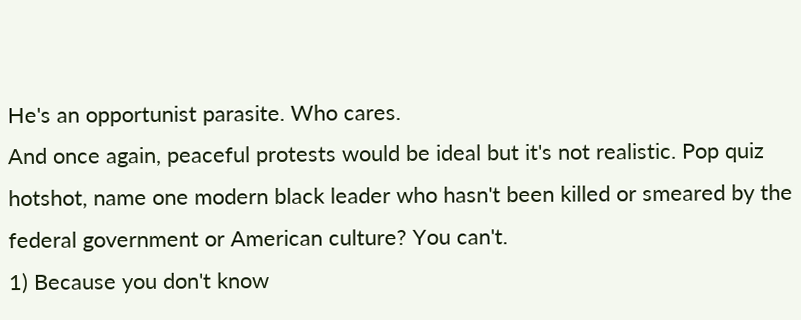He's an opportunist parasite. Who cares.
And once again, peaceful protests would be ideal but it's not realistic. Pop quiz hotshot, name one modern black leader who hasn't been killed or smeared by the federal government or American culture? You can't.
1) Because you don't know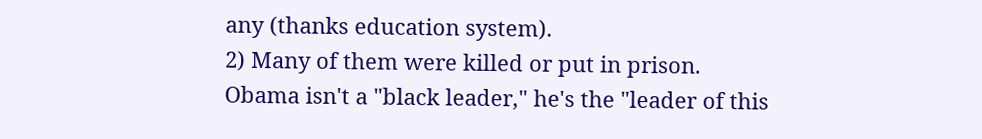any (thanks education system).
2) Many of them were killed or put in prison.
Obama isn't a "black leader," he's the "leader of this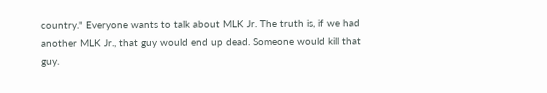country." Everyone wants to talk about MLK Jr. The truth is, if we had another MLK Jr., that guy would end up dead. Someone would kill that guy.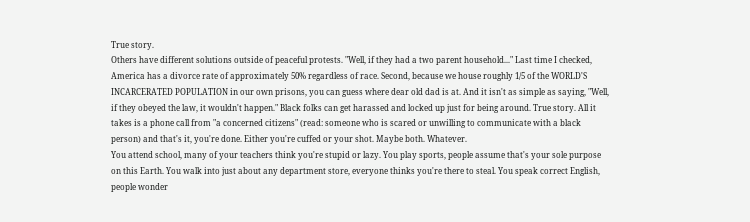True story.
Others have different solutions outside of peaceful protests. "Well, if they had a two parent household..." Last time I checked, America has a divorce rate of approximately 50% regardless of race. Second, because we house roughly 1/5 of the WORLD'S INCARCERATED POPULATION in our own prisons, you can guess where dear old dad is at. And it isn't as simple as saying, "Well, if they obeyed the law, it wouldn't happen." Black folks can get harassed and locked up just for being around. True story. All it takes is a phone call from "a concerned citizens" (read: someone who is scared or unwilling to communicate with a black person) and that's it, you're done. Either you're cuffed or your shot. Maybe both. Whatever.
You attend school, many of your teachers think you're stupid or lazy. You play sports, people assume that's your sole purpose on this Earth. You walk into just about any department store, everyone thinks you're there to steal. You speak correct English, people wonder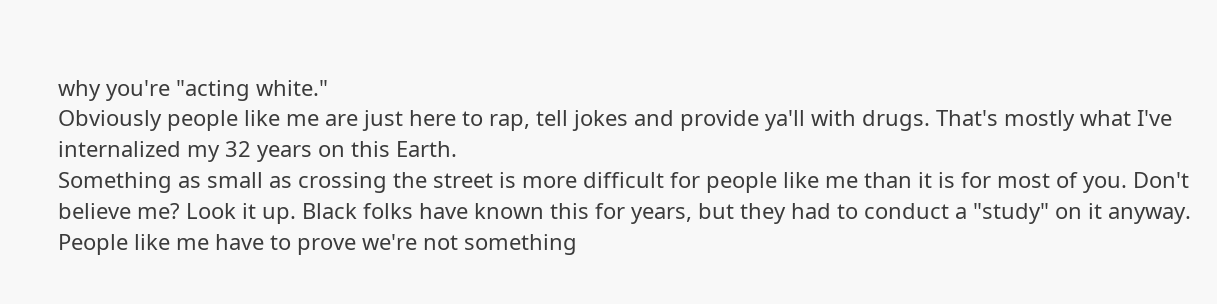why you're "acting white."
Obviously people like me are just here to rap, tell jokes and provide ya'll with drugs. That's mostly what I've internalized my 32 years on this Earth.
Something as small as crossing the street is more difficult for people like me than it is for most of you. Don't believe me? Look it up. Black folks have known this for years, but they had to conduct a "study" on it anyway.
People like me have to prove we're not something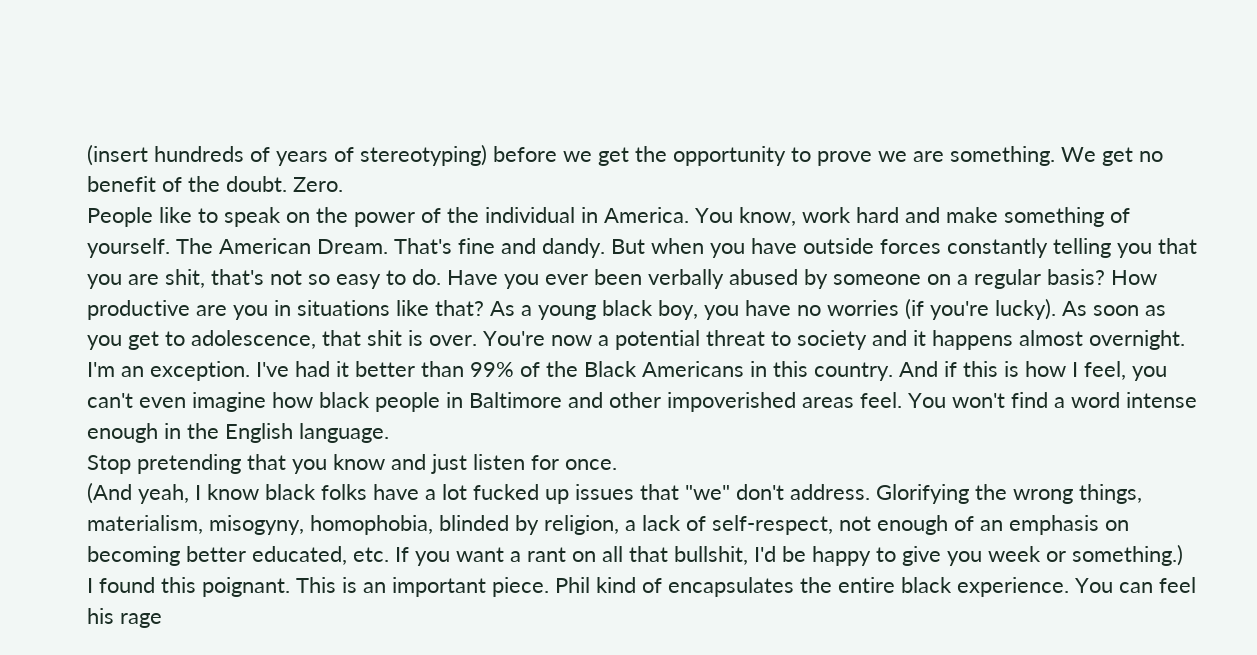(insert hundreds of years of stereotyping) before we get the opportunity to prove we are something. We get no benefit of the doubt. Zero.
People like to speak on the power of the individual in America. You know, work hard and make something of yourself. The American Dream. That's fine and dandy. But when you have outside forces constantly telling you that you are shit, that's not so easy to do. Have you ever been verbally abused by someone on a regular basis? How productive are you in situations like that? As a young black boy, you have no worries (if you're lucky). As soon as you get to adolescence, that shit is over. You're now a potential threat to society and it happens almost overnight.
I'm an exception. I've had it better than 99% of the Black Americans in this country. And if this is how I feel, you can't even imagine how black people in Baltimore and other impoverished areas feel. You won't find a word intense enough in the English language.
Stop pretending that you know and just listen for once.
(And yeah, I know black folks have a lot fucked up issues that "we" don't address. Glorifying the wrong things, materialism, misogyny, homophobia, blinded by religion, a lack of self-respect, not enough of an emphasis on becoming better educated, etc. If you want a rant on all that bullshit, I'd be happy to give you week or something.)
I found this poignant. This is an important piece. Phil kind of encapsulates the entire black experience. You can feel his rage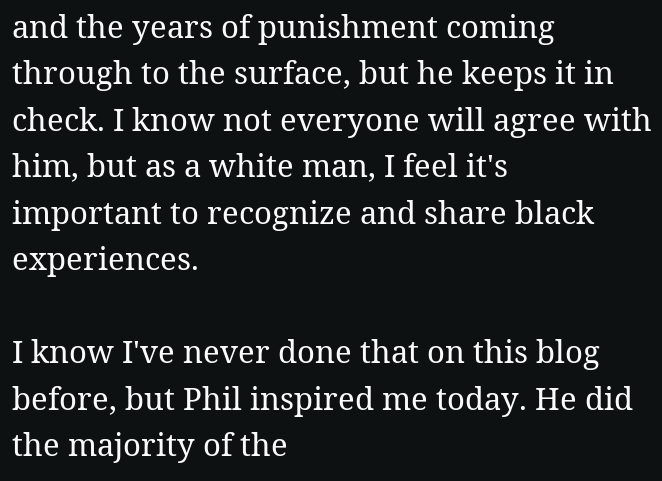and the years of punishment coming through to the surface, but he keeps it in check. I know not everyone will agree with him, but as a white man, I feel it's important to recognize and share black experiences.

I know I've never done that on this blog before, but Phil inspired me today. He did the majority of the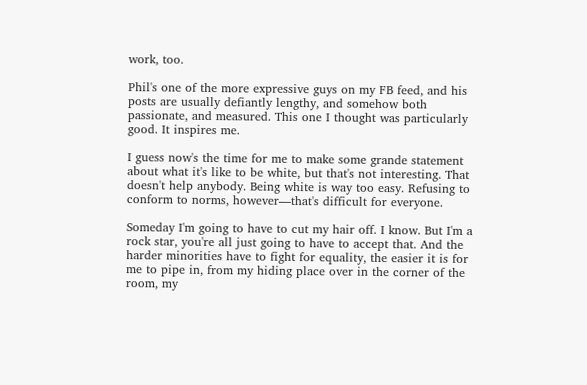work, too.

Phil's one of the more expressive guys on my FB feed, and his posts are usually defiantly lengthy, and somehow both passionate, and measured. This one I thought was particularly good. It inspires me.

I guess now's the time for me to make some grande statement about what it's like to be white, but that's not interesting. That doesn't help anybody. Being white is way too easy. Refusing to conform to norms, however—that's difficult for everyone.

Someday I'm going to have to cut my hair off. I know. But I'm a rock star, you're all just going to have to accept that. And the harder minorities have to fight for equality, the easier it is for me to pipe in, from my hiding place over in the corner of the room, my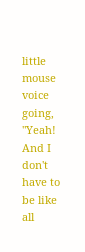little mouse voice going, "Yeah! And I don't have to be like all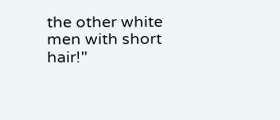the other white men with short hair!"